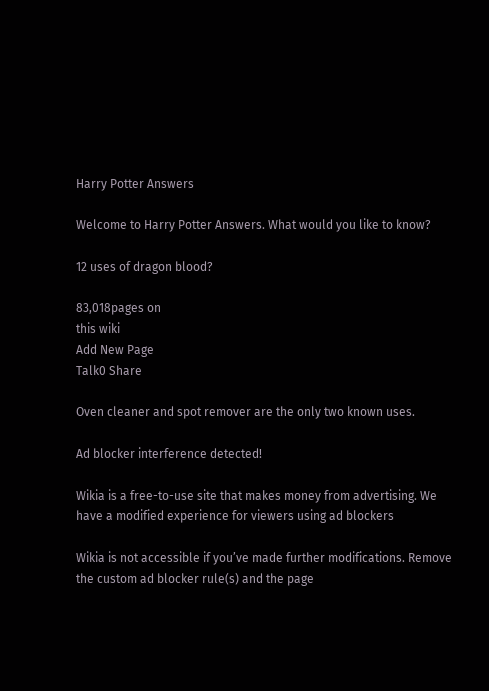Harry Potter Answers

Welcome to Harry Potter Answers. What would you like to know?

12 uses of dragon blood?

83,018pages on
this wiki
Add New Page
Talk0 Share

Oven cleaner and spot remover are the only two known uses.

Ad blocker interference detected!

Wikia is a free-to-use site that makes money from advertising. We have a modified experience for viewers using ad blockers

Wikia is not accessible if you’ve made further modifications. Remove the custom ad blocker rule(s) and the page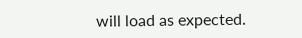will load as expected.